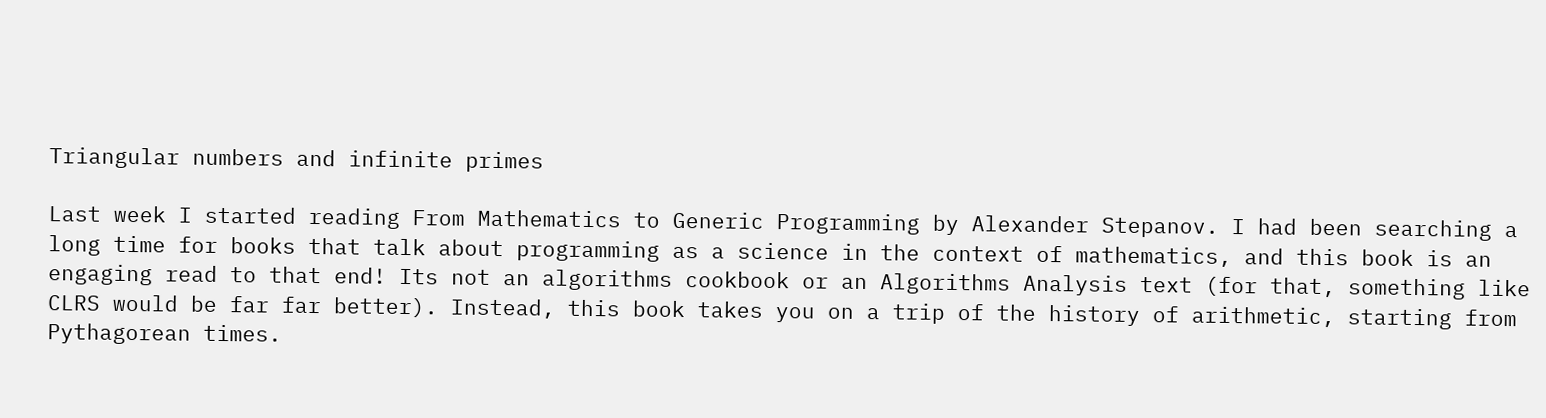Triangular numbers and infinite primes

Last week I started reading From Mathematics to Generic Programming by Alexander Stepanov. I had been searching a long time for books that talk about programming as a science in the context of mathematics, and this book is an engaging read to that end! Its not an algorithms cookbook or an Algorithms Analysis text (for that, something like CLRS would be far far better). Instead, this book takes you on a trip of the history of arithmetic, starting from Pythagorean times.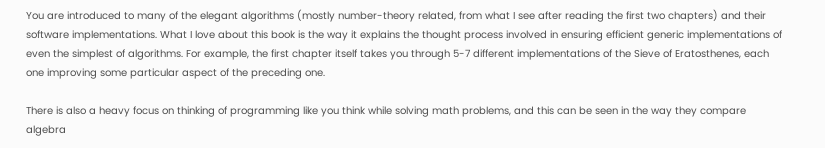You are introduced to many of the elegant algorithms (mostly number-theory related, from what I see after reading the first two chapters) and their software implementations. What I love about this book is the way it explains the thought process involved in ensuring efficient generic implementations of even the simplest of algorithms. For example, the first chapter itself takes you through 5-7 different implementations of the Sieve of Eratosthenes, each one improving some particular aspect of the preceding one.

There is also a heavy focus on thinking of programming like you think while solving math problems, and this can be seen in the way they compare algebra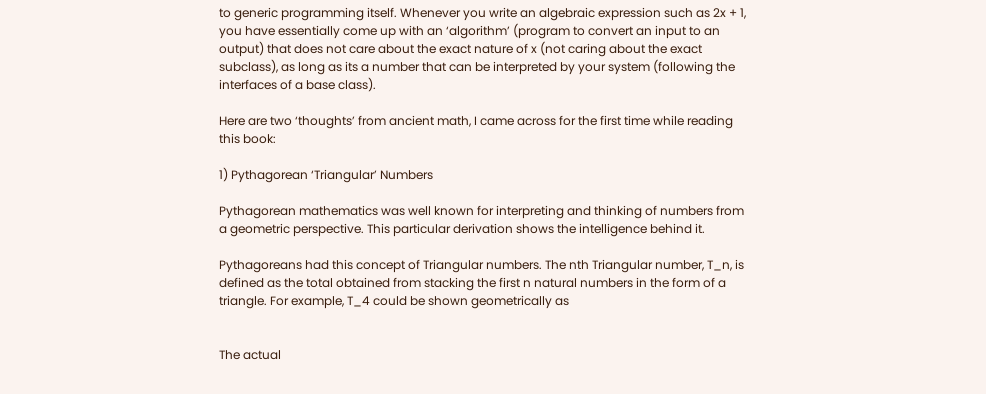to generic programming itself. Whenever you write an algebraic expression such as 2x + 1, you have essentially come up with an ‘algorithm’ (program to convert an input to an output) that does not care about the exact nature of x (not caring about the exact subclass), as long as its a number that can be interpreted by your system (following the interfaces of a base class).

Here are two ‘thoughts’ from ancient math, I came across for the first time while reading this book:

1) Pythagorean ‘Triangular’ Numbers

Pythagorean mathematics was well known for interpreting and thinking of numbers from a geometric perspective. This particular derivation shows the intelligence behind it.

Pythagoreans had this concept of Triangular numbers. The nth Triangular number, T_n, is defined as the total obtained from stacking the first n natural numbers in the form of a triangle. For example, T_4 could be shown geometrically as


The actual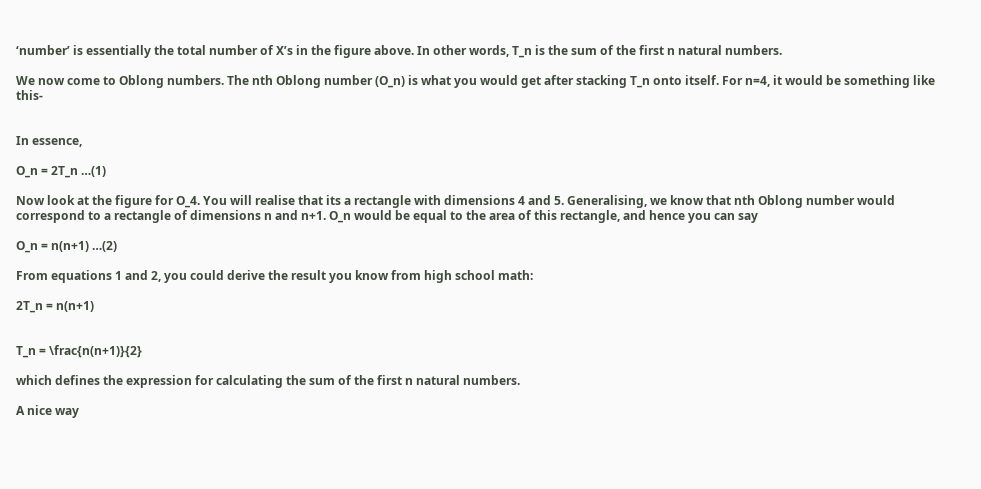‘number’ is essentially the total number of X’s in the figure above. In other words, T_n is the sum of the first n natural numbers.

We now come to Oblong numbers. The nth Oblong number (O_n) is what you would get after stacking T_n onto itself. For n=4, it would be something like this-


In essence,

O_n = 2T_n …(1)

Now look at the figure for O_4. You will realise that its a rectangle with dimensions 4 and 5. Generalising, we know that nth Oblong number would correspond to a rectangle of dimensions n and n+1. O_n would be equal to the area of this rectangle, and hence you can say

O_n = n(n+1) …(2)

From equations 1 and 2, you could derive the result you know from high school math:

2T_n = n(n+1)


T_n = \frac{n(n+1)}{2}

which defines the expression for calculating the sum of the first n natural numbers.

A nice way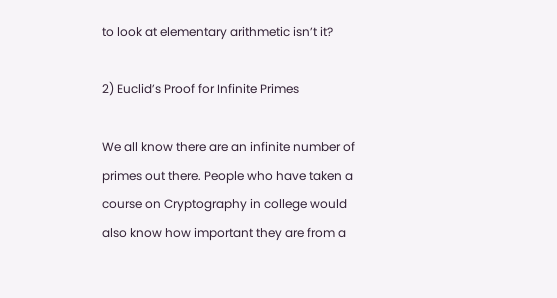to look at elementary arithmetic isn’t it?

2) Euclid’s Proof for Infinite Primes

We all know there are an infinite number of primes out there. People who have taken a course on Cryptography in college would also know how important they are from a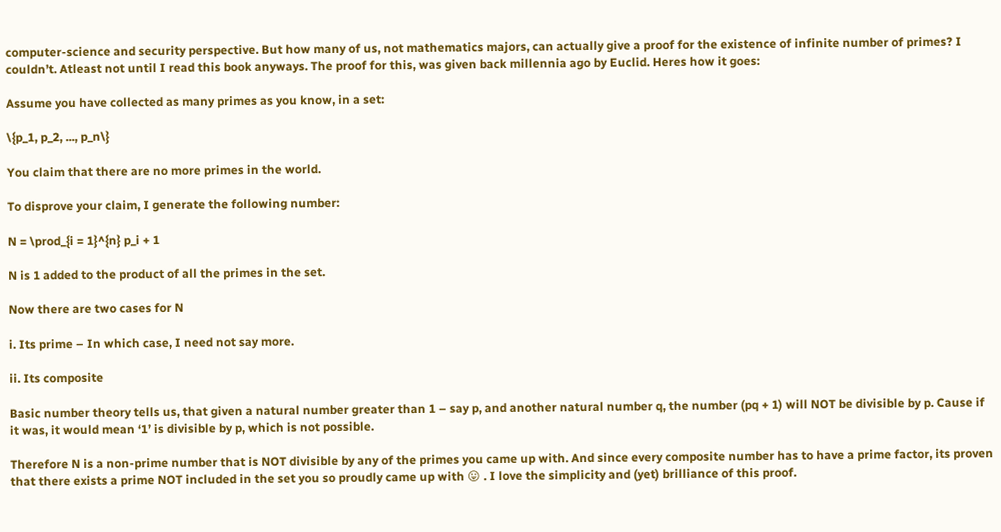computer-science and security perspective. But how many of us, not mathematics majors, can actually give a proof for the existence of infinite number of primes? I couldn’t. Atleast not until I read this book anyways. The proof for this, was given back millennia ago by Euclid. Heres how it goes:

Assume you have collected as many primes as you know, in a set:

\{p_1, p_2, ..., p_n\}

You claim that there are no more primes in the world.

To disprove your claim, I generate the following number:

N = \prod_{i = 1}^{n} p_i + 1

N is 1 added to the product of all the primes in the set.

Now there are two cases for N

i. Its prime – In which case, I need not say more.

ii. Its composite

Basic number theory tells us, that given a natural number greater than 1 – say p, and another natural number q, the number (pq + 1) will NOT be divisible by p. Cause if it was, it would mean ‘1’ is divisible by p, which is not possible.

Therefore N is a non-prime number that is NOT divisible by any of the primes you came up with. And since every composite number has to have a prime factor, its proven that there exists a prime NOT included in the set you so proudly came up with 😛 . I love the simplicity and (yet) brilliance of this proof.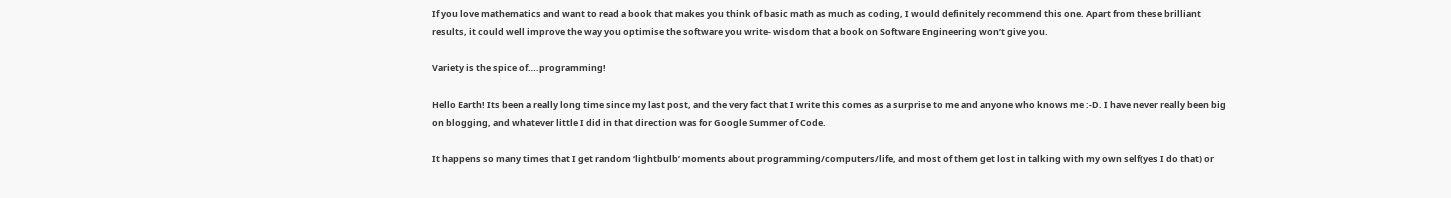If you love mathematics and want to read a book that makes you think of basic math as much as coding, I would definitely recommend this one. Apart from these brilliant results, it could well improve the way you optimise the software you write- wisdom that a book on Software Engineering won’t give you.

Variety is the spice of….programming!

Hello Earth! Its been a really long time since my last post, and the very fact that I write this comes as a surprise to me and anyone who knows me :-D. I have never really been big on blogging, and whatever little I did in that direction was for Google Summer of Code.

It happens so many times that I get random ‘lightbulb’ moments about programming/computers/life, and most of them get lost in talking with my own self(yes I do that) or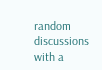random discussions with a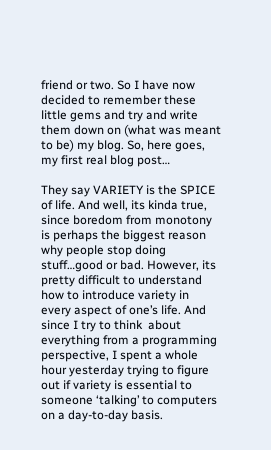friend or two. So I have now decided to remember these little gems and try and write them down on (what was meant to be) my blog. So, here goes, my first real blog post…

They say VARIETY is the SPICE of life. And well, its kinda true, since boredom from monotony is perhaps the biggest reason why people stop doing stuff…good or bad. However, its pretty difficult to understand how to introduce variety in every aspect of one’s life. And since I try to think  about everything from a programming perspective, I spent a whole hour yesterday trying to figure out if variety is essential to someone ‘talking’ to computers on a day-to-day basis.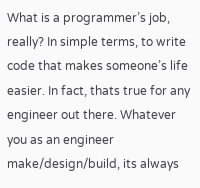What is a programmer’s job, really? In simple terms, to write code that makes someone’s life easier. In fact, thats true for any engineer out there. Whatever you as an engineer make/design/build, its always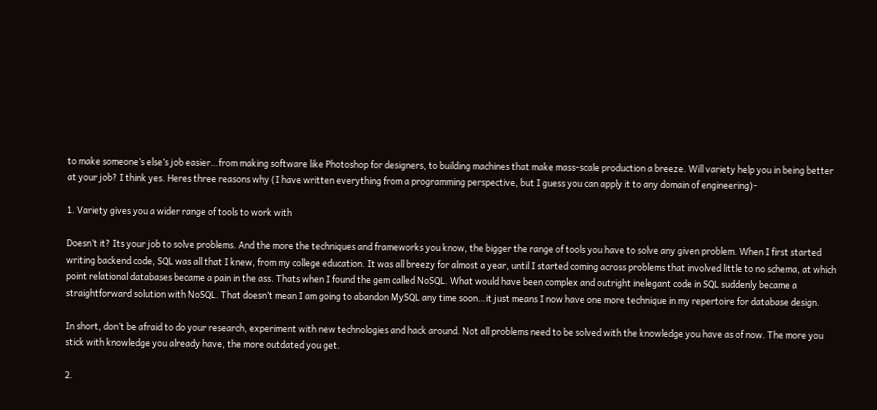to make someone’s else’s job easier…from making software like Photoshop for designers, to building machines that make mass-scale production a breeze. Will variety help you in being better at your job? I think yes. Heres three reasons why (I have written everything from a programming perspective, but I guess you can apply it to any domain of engineering)-

1. Variety gives you a wider range of tools to work with

Doesn’t it? Its your job to solve problems. And the more the techniques and frameworks you know, the bigger the range of tools you have to solve any given problem. When I first started writing backend code, SQL was all that I knew, from my college education. It was all breezy for almost a year, until I started coming across problems that involved little to no schema, at which point relational databases became a pain in the ass. Thats when I found the gem called NoSQL. What would have been complex and outright inelegant code in SQL suddenly became a straightforward solution with NoSQL. That doesn’t mean I am going to abandon MySQL any time soon…it just means I now have one more technique in my repertoire for database design.

In short, don’t be afraid to do your research, experiment with new technologies and hack around. Not all problems need to be solved with the knowledge you have as of now. The more you stick with knowledge you already have, the more outdated you get.

2.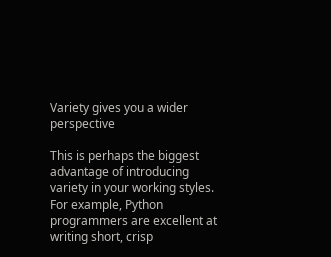Variety gives you a wider perspective

This is perhaps the biggest advantage of introducing variety in your working styles. For example, Python programmers are excellent at writing short, crisp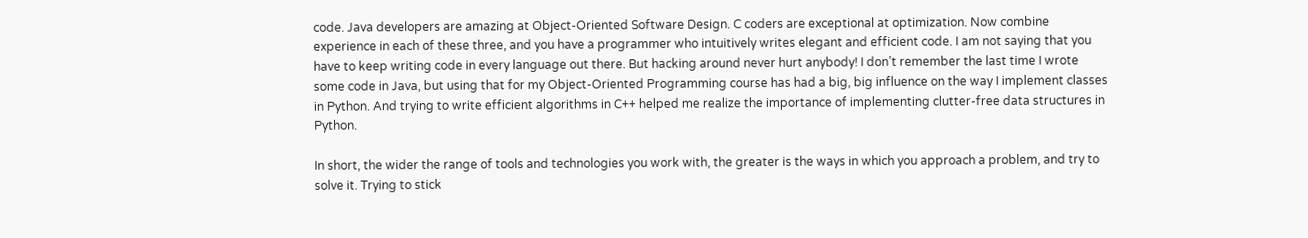code. Java developers are amazing at Object-Oriented Software Design. C coders are exceptional at optimization. Now combine experience in each of these three, and you have a programmer who intuitively writes elegant and efficient code. I am not saying that you have to keep writing code in every language out there. But hacking around never hurt anybody! I don’t remember the last time I wrote some code in Java, but using that for my Object-Oriented Programming course has had a big, big influence on the way I implement classes in Python. And trying to write efficient algorithms in C++ helped me realize the importance of implementing clutter-free data structures in Python.

In short, the wider the range of tools and technologies you work with, the greater is the ways in which you approach a problem, and try to solve it. Trying to stick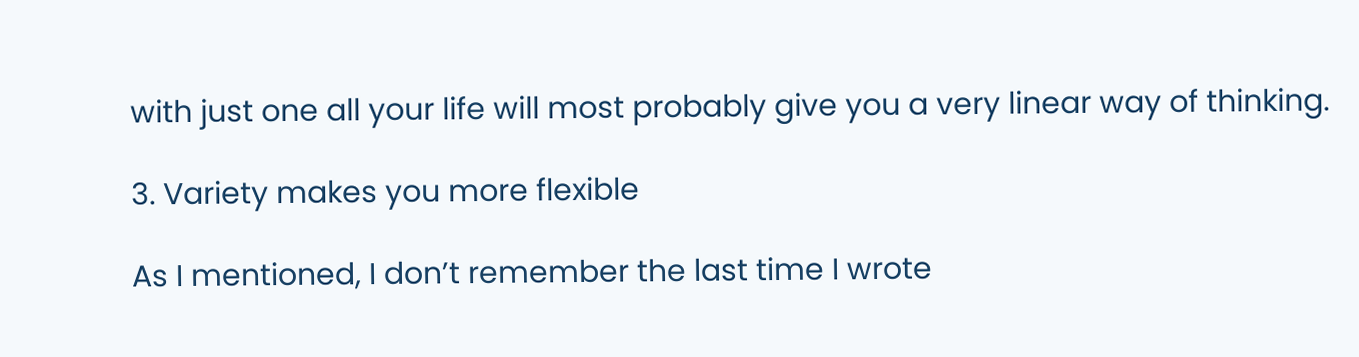with just one all your life will most probably give you a very linear way of thinking.

3. Variety makes you more flexible

As I mentioned, I don’t remember the last time I wrote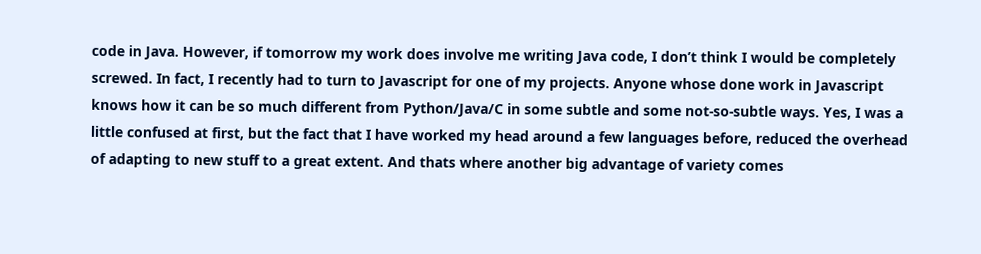code in Java. However, if tomorrow my work does involve me writing Java code, I don’t think I would be completely screwed. In fact, I recently had to turn to Javascript for one of my projects. Anyone whose done work in Javascript knows how it can be so much different from Python/Java/C in some subtle and some not-so-subtle ways. Yes, I was a little confused at first, but the fact that I have worked my head around a few languages before, reduced the overhead of adapting to new stuff to a great extent. And thats where another big advantage of variety comes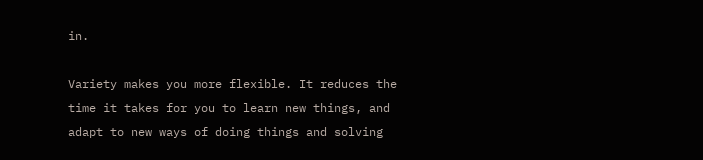in.

Variety makes you more flexible. It reduces the time it takes for you to learn new things, and adapt to new ways of doing things and solving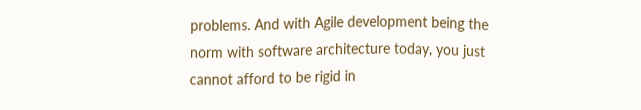problems. And with Agile development being the norm with software architecture today, you just cannot afford to be rigid in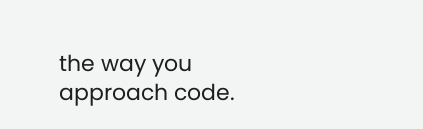the way you approach code.